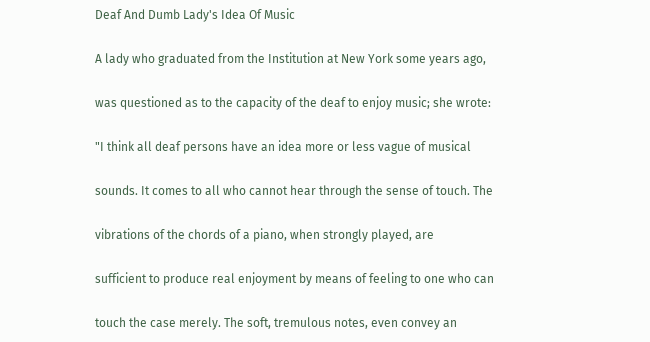Deaf And Dumb Lady's Idea Of Music

A lady who graduated from the Institution at New York some years ago,

was questioned as to the capacity of the deaf to enjoy music; she wrote:

"I think all deaf persons have an idea more or less vague of musical

sounds. It comes to all who cannot hear through the sense of touch. The

vibrations of the chords of a piano, when strongly played, are

sufficient to produce real enjoyment by means of feeling to one who can

touch the case merely. The soft, tremulous notes, even convey an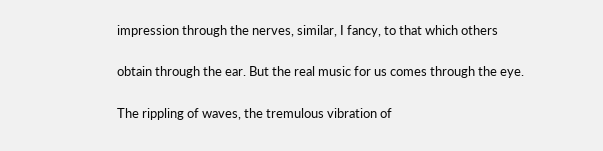impression through the nerves, similar, I fancy, to that which others

obtain through the ear. But the real music for us comes through the eye.

The rippling of waves, the tremulous vibration of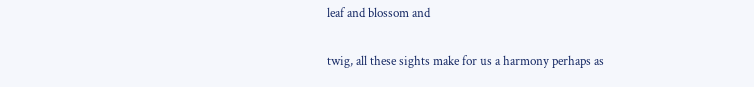leaf and blossom and

twig, all these sights make for us a harmony perhaps as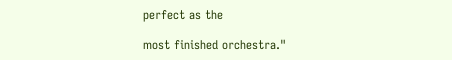perfect as the

most finished orchestra."